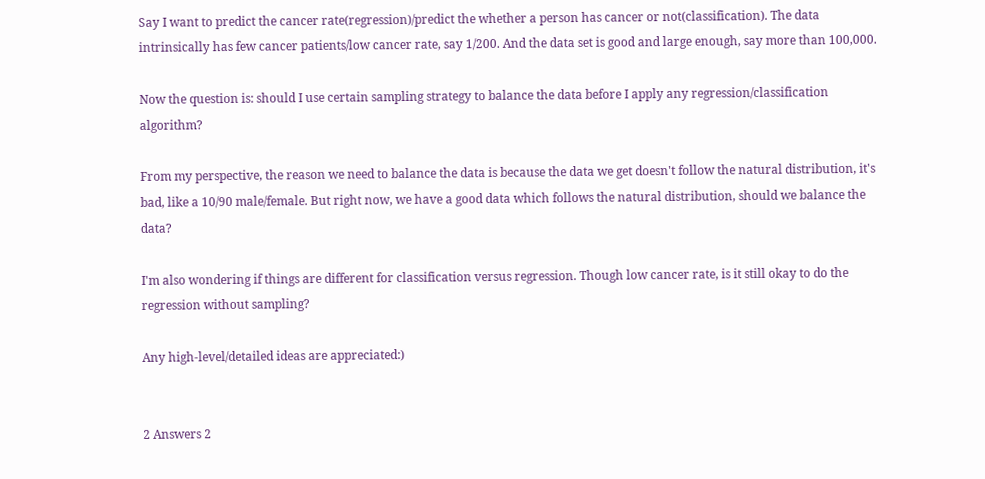Say I want to predict the cancer rate(regression)/predict the whether a person has cancer or not(classification). The data intrinsically has few cancer patients/low cancer rate, say 1/200. And the data set is good and large enough, say more than 100,000.

Now the question is: should I use certain sampling strategy to balance the data before I apply any regression/classification algorithm?

From my perspective, the reason we need to balance the data is because the data we get doesn't follow the natural distribution, it's bad, like a 10/90 male/female. But right now, we have a good data which follows the natural distribution, should we balance the data?

I'm also wondering if things are different for classification versus regression. Though low cancer rate, is it still okay to do the regression without sampling?

Any high-level/detailed ideas are appreciated:)


2 Answers 2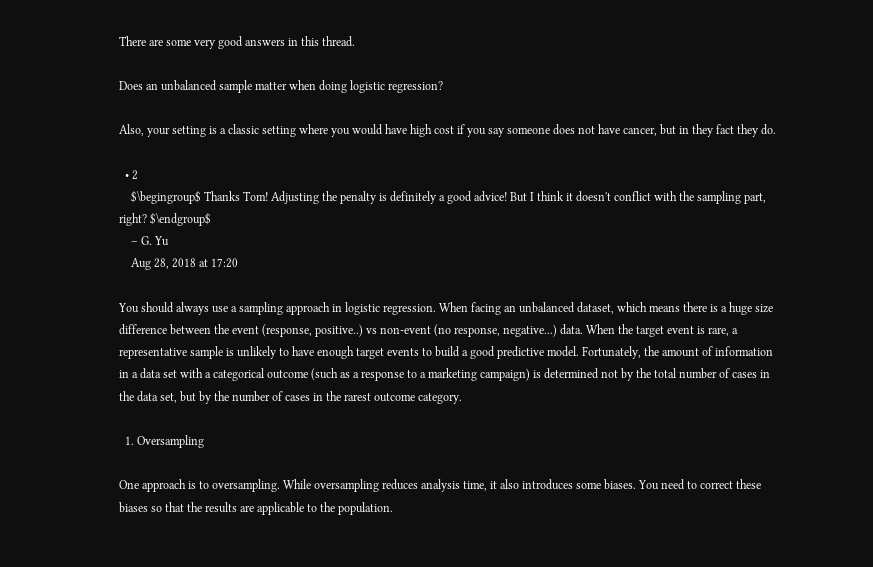There are some very good answers in this thread.

Does an unbalanced sample matter when doing logistic regression?

Also, your setting is a classic setting where you would have high cost if you say someone does not have cancer, but in they fact they do.

  • 2
    $\begingroup$ Thanks Tom! Adjusting the penalty is definitely a good advice! But I think it doesn't conflict with the sampling part, right? $\endgroup$
    – G. Yu
    Aug 28, 2018 at 17:20

You should always use a sampling approach in logistic regression. When facing an unbalanced dataset, which means there is a huge size difference between the event (response, positive..) vs non-event (no response, negative...) data. When the target event is rare, a representative sample is unlikely to have enough target events to build a good predictive model. Fortunately, the amount of information in a data set with a categorical outcome (such as a response to a marketing campaign) is determined not by the total number of cases in the data set, but by the number of cases in the rarest outcome category.

  1. Oversampling

One approach is to oversampling. While oversampling reduces analysis time, it also introduces some biases. You need to correct these biases so that the results are applicable to the population.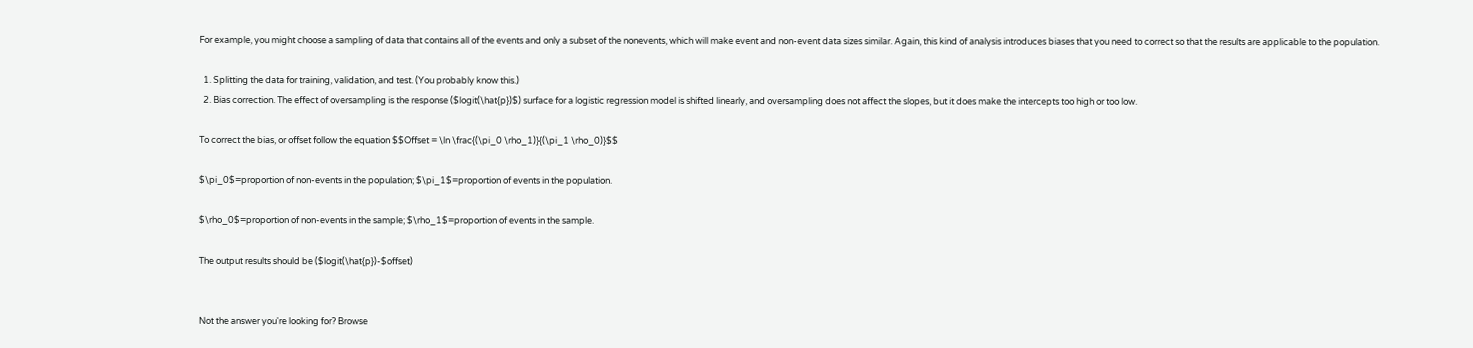For example, you might choose a sampling of data that contains all of the events and only a subset of the nonevents, which will make event and non-event data sizes similar. Again, this kind of analysis introduces biases that you need to correct so that the results are applicable to the population.

  1. Splitting the data for training, validation, and test. (You probably know this.)
  2. Bias correction. The effect of oversampling is the response ($logit(\hat{p})$) surface for a logistic regression model is shifted linearly, and oversampling does not affect the slopes, but it does make the intercepts too high or too low.

To correct the bias, or offset follow the equation $$Offset = \ln \frac{(\pi_0 \rho_1)}{(\pi_1 \rho_0)}$$

$\pi_0$=proportion of non-events in the population; $\pi_1$=proportion of events in the population.

$\rho_0$=proportion of non-events in the sample; $\rho_1$=proportion of events in the sample.

The output results should be ($logit(\hat{p})-$offset)


Not the answer you're looking for? Browse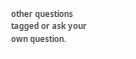other questions tagged or ask your own question.